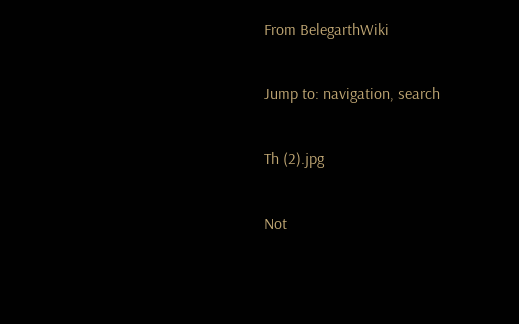From BelegarthWiki

Jump to: navigation, search

Th (2).jpg

Not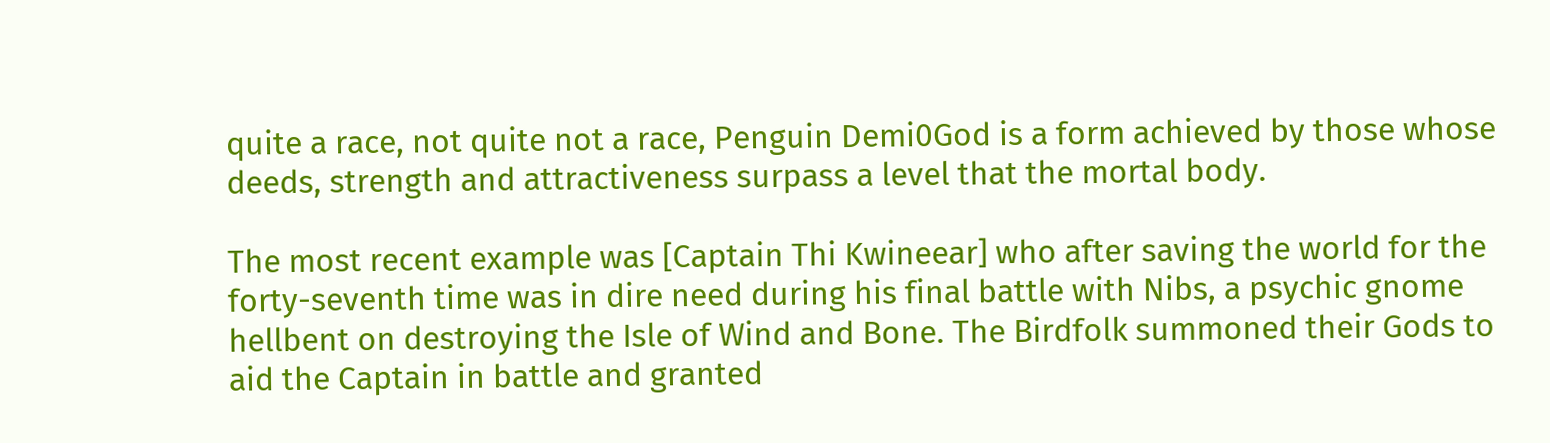quite a race, not quite not a race, Penguin Demi0God is a form achieved by those whose deeds, strength and attractiveness surpass a level that the mortal body.

The most recent example was [Captain Thi Kwineear] who after saving the world for the forty-seventh time was in dire need during his final battle with Nibs, a psychic gnome hellbent on destroying the Isle of Wind and Bone. The Birdfolk summoned their Gods to aid the Captain in battle and granted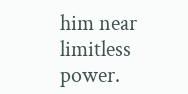him near limitless power.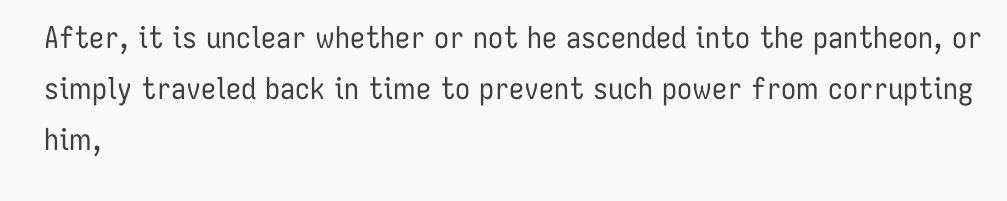After, it is unclear whether or not he ascended into the pantheon, or simply traveled back in time to prevent such power from corrupting him,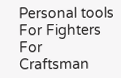Personal tools
For Fighters
For Craftsman